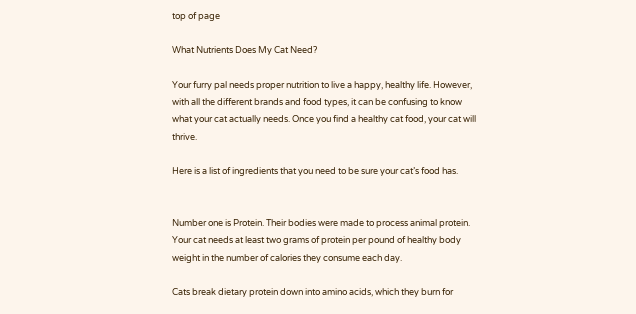top of page

What Nutrients Does My Cat Need?

Your furry pal needs proper nutrition to live a happy, healthy life. However, with all the different brands and food types, it can be confusing to know what your cat actually needs. Once you find a healthy cat food, your cat will thrive.

Here is a list of ingredients that you need to be sure your cat’s food has.


Number one is Protein. Their bodies were made to process animal protein. Your cat needs at least two grams of protein per pound of healthy body weight in the number of calories they consume each day.

Cats break dietary protein down into amino acids, which they burn for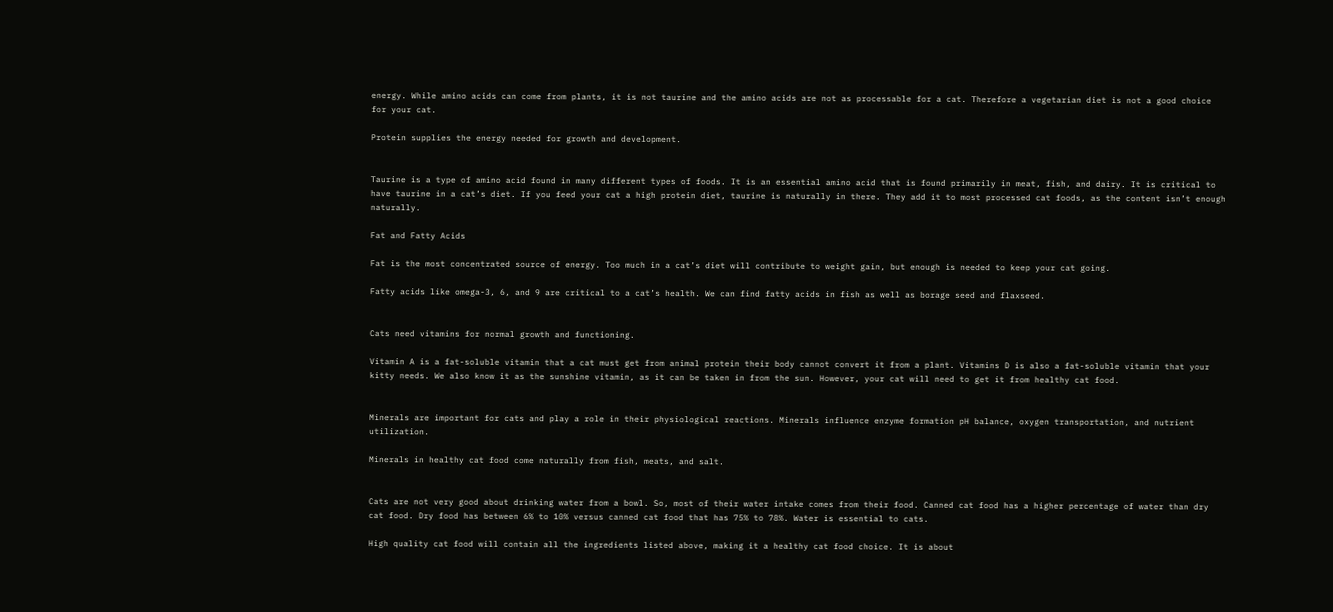energy. While amino acids can come from plants, it is not taurine and the amino acids are not as processable for a cat. Therefore a vegetarian diet is not a good choice for your cat.

Protein supplies the energy needed for growth and development.


Taurine is a type of amino acid found in many different types of foods. It is an essential amino acid that is found primarily in meat, fish, and dairy. It is critical to have taurine in a cat’s diet. If you feed your cat a high protein diet, taurine is naturally in there. They add it to most processed cat foods, as the content isn’t enough naturally.

Fat and Fatty Acids

Fat is the most concentrated source of energy. Too much in a cat’s diet will contribute to weight gain, but enough is needed to keep your cat going.

Fatty acids like omega-3, 6, and 9 are critical to a cat’s health. We can find fatty acids in fish as well as borage seed and flaxseed.


Cats need vitamins for normal growth and functioning.

Vitamin A is a fat-soluble vitamin that a cat must get from animal protein their body cannot convert it from a plant. Vitamins D is also a fat-soluble vitamin that your kitty needs. We also know it as the sunshine vitamin, as it can be taken in from the sun. However, your cat will need to get it from healthy cat food.


Minerals are important for cats and play a role in their physiological reactions. Minerals influence enzyme formation pH balance, oxygen transportation, and nutrient utilization.

Minerals in healthy cat food come naturally from fish, meats, and salt.


Cats are not very good about drinking water from a bowl. So, most of their water intake comes from their food. Canned cat food has a higher percentage of water than dry cat food. Dry food has between 6% to 10% versus canned cat food that has 75% to 78%. Water is essential to cats.

High quality cat food will contain all the ingredients listed above, making it a healthy cat food choice. It is about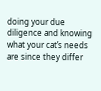doing your due diligence and knowing what your cat’s needs are since they differ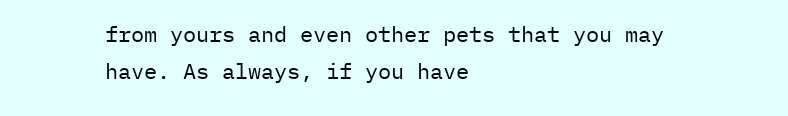from yours and even other pets that you may have. As always, if you have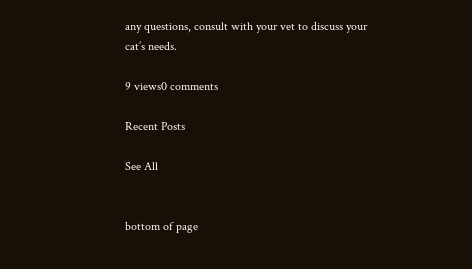any questions, consult with your vet to discuss your cat’s needs.

9 views0 comments

Recent Posts

See All


bottom of page